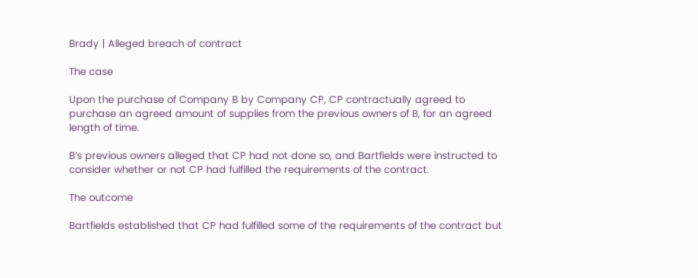Brady | Alleged breach of contract

The case

Upon the purchase of Company B by Company CP, CP contractually agreed to purchase an agreed amount of supplies from the previous owners of B, for an agreed length of time.

B’s previous owners alleged that CP had not done so, and Bartfields were instructed to consider whether or not CP had fulfilled the requirements of the contract.

The outcome

Bartfields established that CP had fulfilled some of the requirements of the contract but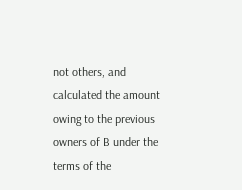not others, and calculated the amount owing to the previous owners of B under the terms of the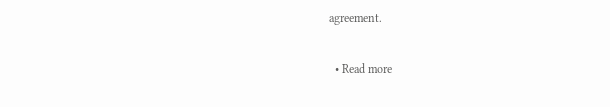agreement.

  • Read more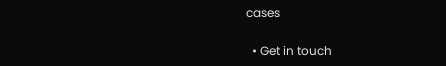cases

  • Get in touch